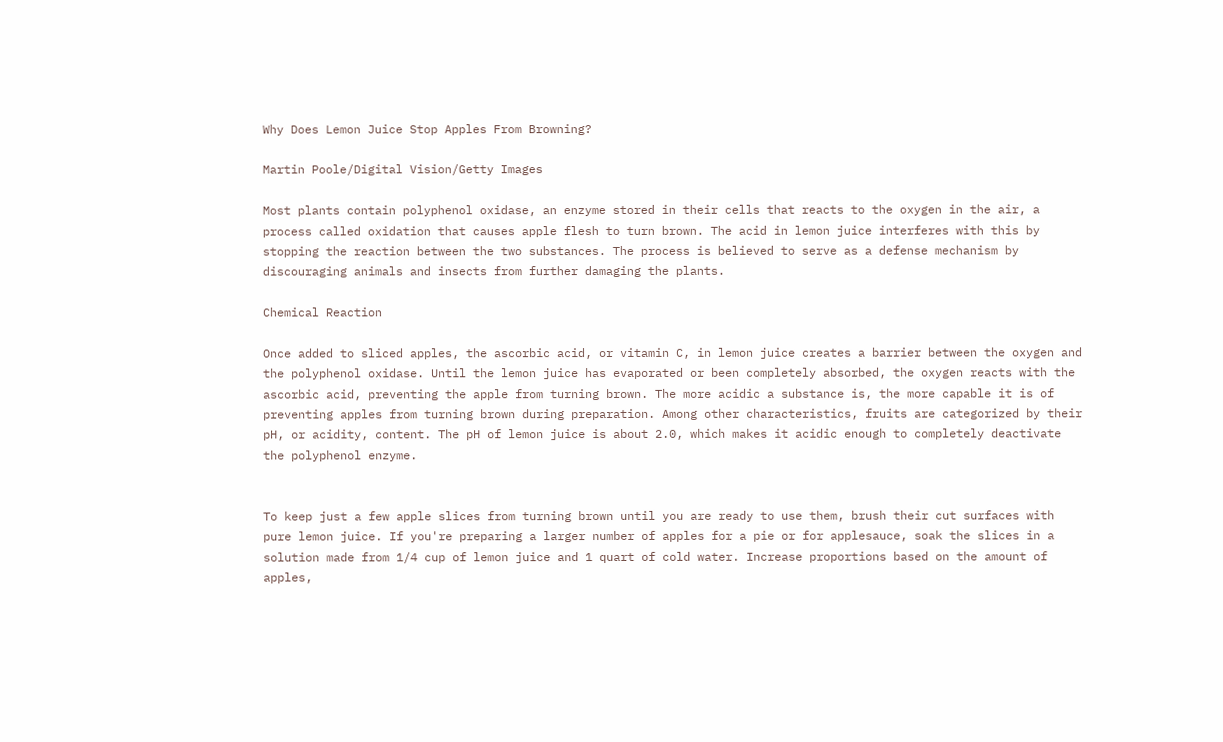Why Does Lemon Juice Stop Apples From Browning?

Martin Poole/Digital Vision/Getty Images

Most plants contain polyphenol oxidase, an enzyme stored in their cells that reacts to the oxygen in the air, a process called oxidation that causes apple flesh to turn brown. The acid in lemon juice interferes with this by stopping the reaction between the two substances. The process is believed to serve as a defense mechanism by discouraging animals and insects from further damaging the plants.

Chemical Reaction

Once added to sliced apples, the ascorbic acid, or vitamin C, in lemon juice creates a barrier between the oxygen and the polyphenol oxidase. Until the lemon juice has evaporated or been completely absorbed, the oxygen reacts with the ascorbic acid, preventing the apple from turning brown. The more acidic a substance is, the more capable it is of preventing apples from turning brown during preparation. Among other characteristics, fruits are categorized by their pH, or acidity, content. The pH of lemon juice is about 2.0, which makes it acidic enough to completely deactivate the polyphenol enzyme.


To keep just a few apple slices from turning brown until you are ready to use them, brush their cut surfaces with pure lemon juice. If you're preparing a larger number of apples for a pie or for applesauce, soak the slices in a solution made from 1/4 cup of lemon juice and 1 quart of cold water. Increase proportions based on the amount of apples,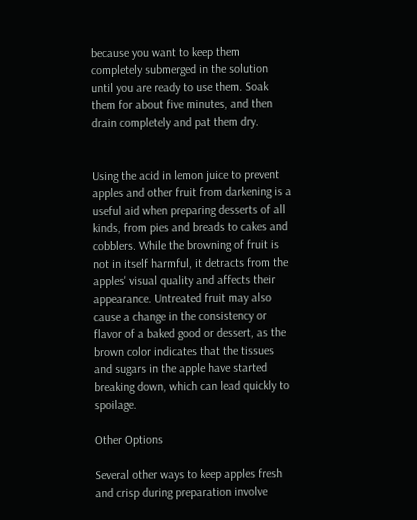because you want to keep them completely submerged in the solution until you are ready to use them. Soak them for about five minutes, and then drain completely and pat them dry.


Using the acid in lemon juice to prevent apples and other fruit from darkening is a useful aid when preparing desserts of all kinds, from pies and breads to cakes and cobblers. While the browning of fruit is not in itself harmful, it detracts from the apples' visual quality and affects their appearance. Untreated fruit may also cause a change in the consistency or flavor of a baked good or dessert, as the brown color indicates that the tissues and sugars in the apple have started breaking down, which can lead quickly to spoilage.

Other Options

Several other ways to keep apples fresh and crisp during preparation involve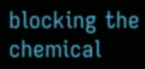blocking the chemical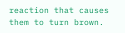reaction that causes them to turn brown.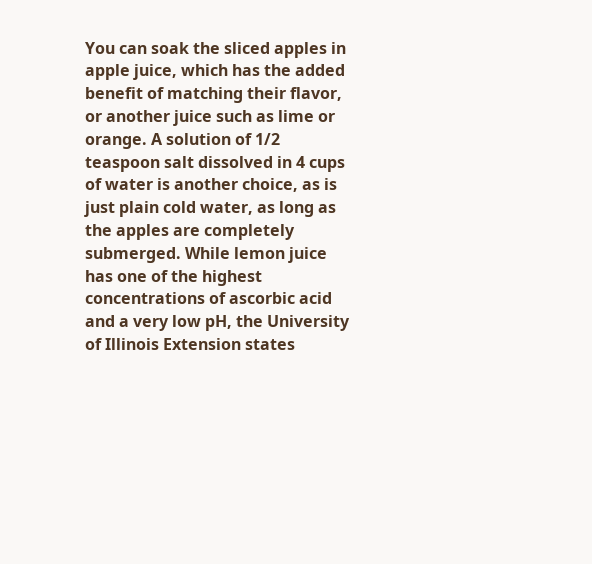You can soak the sliced apples in apple juice, which has the added benefit of matching their flavor, or another juice such as lime or orange. A solution of 1/2 teaspoon salt dissolved in 4 cups of water is another choice, as is just plain cold water, as long as the apples are completely submerged. While lemon juice has one of the highest concentrations of ascorbic acid and a very low pH, the University of Illinois Extension states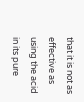that it is not as effective as using the acid in its pure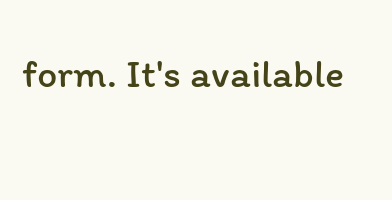form. It's available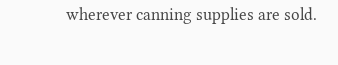wherever canning supplies are sold.